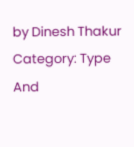by Dinesh Thakur Category: Type And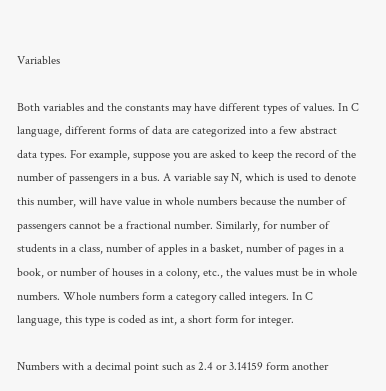Variables

Both variables and the constants may have different types of values. In C language, different forms of data are categorized into a few abstract data types. For example, suppose you are asked to keep the record of the number of passengers in a bus. A variable say N, which is used to denote this number, will have value in whole numbers because the number of passengers cannot be a fractional number. Similarly, for number of students in a class, number of apples in a basket, number of pages in a book, or number of houses in a colony, etc., the values must be in whole numbers. Whole numbers form a category called integers. In C language, this type is coded as int, a short form for integer.

Numbers with a decimal point such as 2.4 or 3.14159 form another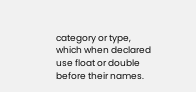category or type, which when declared use float or double before their names.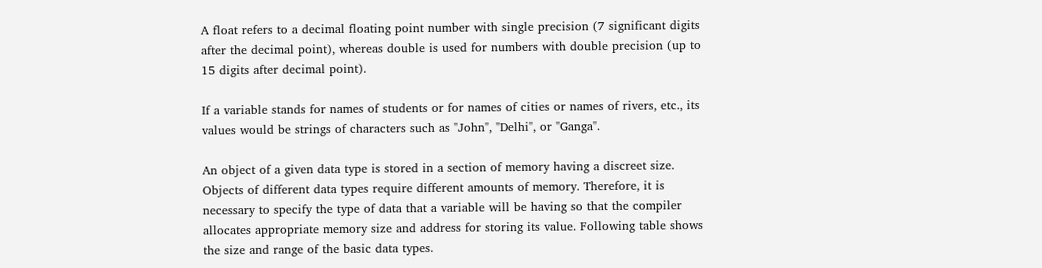A float refers to a decimal floating point number with single precision (7 significant digits after the decimal point), whereas double is used for numbers with double precision (up to 15 digits after decimal point).

If a variable stands for names of students or for names of cities or names of rivers, etc., its values would be strings of characters such as "John", "Delhi", or "Ganga".

An object of a given data type is stored in a section of memory having a discreet size. Objects of different data types require different amounts of memory. Therefore, it is necessary to specify the type of data that a variable will be having so that the compiler allocates appropriate memory size and address for storing its value. Following table shows the size and range of the basic data types.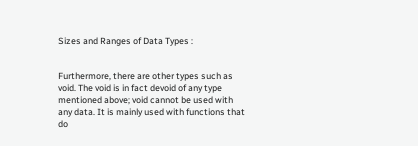Sizes and Ranges of Data Types :


Furthermore, there are other types such as void. The void is in fact devoid of any type mentioned above; void cannot be used with any data. It is mainly used with functions that do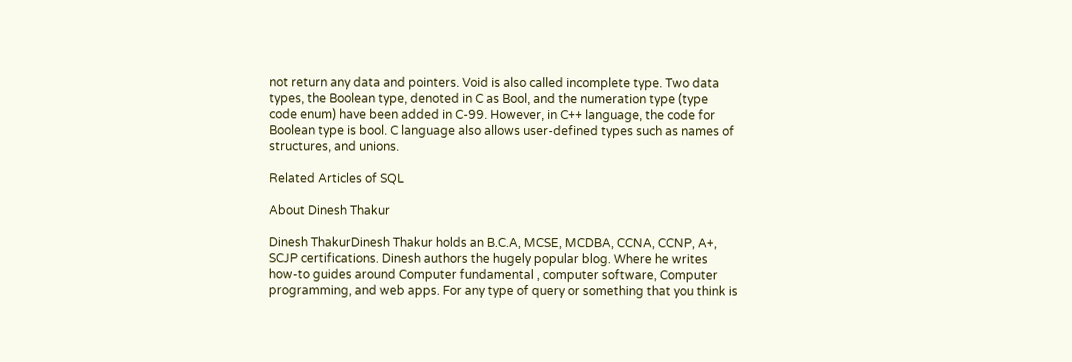not return any data and pointers. Void is also called incomplete type. Two data types, the Boolean type, denoted in C as Bool, and the numeration type (type code enum) have been added in C-99. However, in C++ language, the code for Boolean type is bool. C language also allows user-defined types such as names of structures, and unions.

Related Articles of SQL

About Dinesh Thakur

Dinesh ThakurDinesh Thakur holds an B.C.A, MCSE, MCDBA, CCNA, CCNP, A+, SCJP certifications. Dinesh authors the hugely popular blog. Where he writes how-to guides around Computer fundamental , computer software, Computer programming, and web apps. For any type of query or something that you think is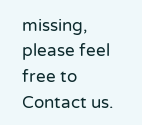missing, please feel free to Contact us.